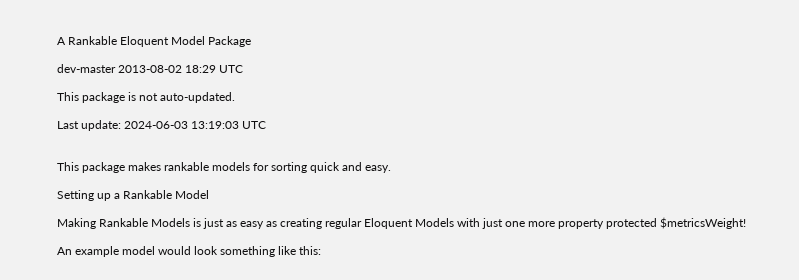A Rankable Eloquent Model Package

dev-master 2013-08-02 18:29 UTC

This package is not auto-updated.

Last update: 2024-06-03 13:19:03 UTC


This package makes rankable models for sorting quick and easy.

Setting up a Rankable Model

Making Rankable Models is just as easy as creating regular Eloquent Models with just one more property protected $metricsWeight!

An example model would look something like this: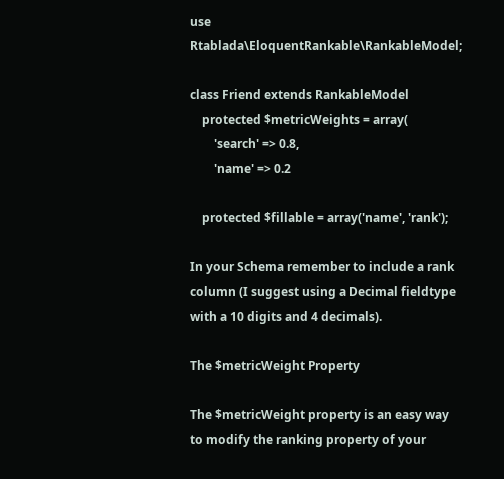use Rtablada\EloquentRankable\RankableModel;

class Friend extends RankableModel
    protected $metricWeights = array(
        'search' => 0.8,
        'name' => 0.2

    protected $fillable = array('name', 'rank');

In your Schema remember to include a rank column (I suggest using a Decimal fieldtype with a 10 digits and 4 decimals).

The $metricWeight Property

The $metricWeight property is an easy way to modify the ranking property of your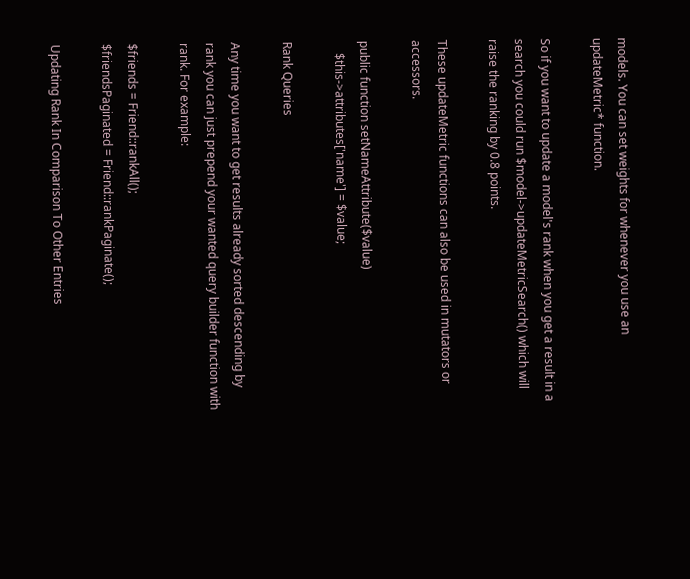models. You can set weights for whenever you use an updateMetric* function.

So if you want to update a model's rank when you get a result in a search you could run $model->updateMetricSearch() which will raise the ranking by 0.8 points.

These updateMetric functions can also be used in mutators or accessors.

public function setNameAttribute($value)
    $this->attributes['name'] = $value;

Rank Queries

Any time you want to get results already sorted descending by rank you can just prepend your wanted query builder function with rank. For example:

$friends = Friend::rankAll();
$friendsPaginated = Friend::rankPaginate();

Updating Rank In Comparison To Other Entries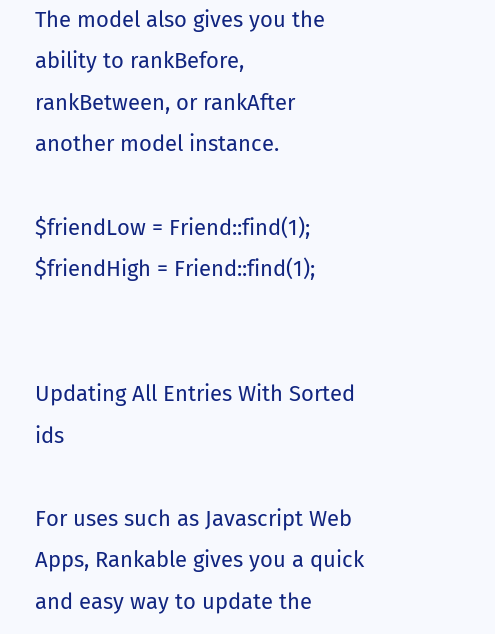The model also gives you the ability to rankBefore, rankBetween, or rankAfter another model instance.

$friendLow = Friend::find(1);
$friendHigh = Friend::find(1);


Updating All Entries With Sorted ids

For uses such as Javascript Web Apps, Rankable gives you a quick and easy way to update the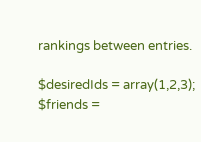rankings between entries.

$desiredIds = array(1,2,3);
$friends =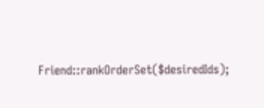Friend::rankOrderSet($desiredIds);